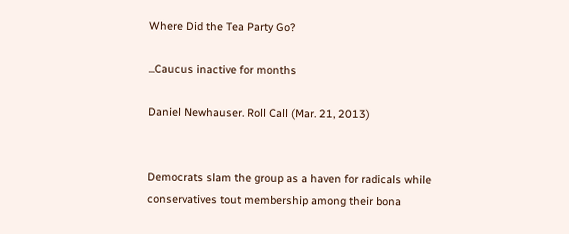Where Did the Tea Party Go?

...Caucus inactive for months

Daniel Newhauser. Roll Call (Mar. 21, 2013)


Democrats slam the group as a haven for radicals while conservatives tout membership among their bona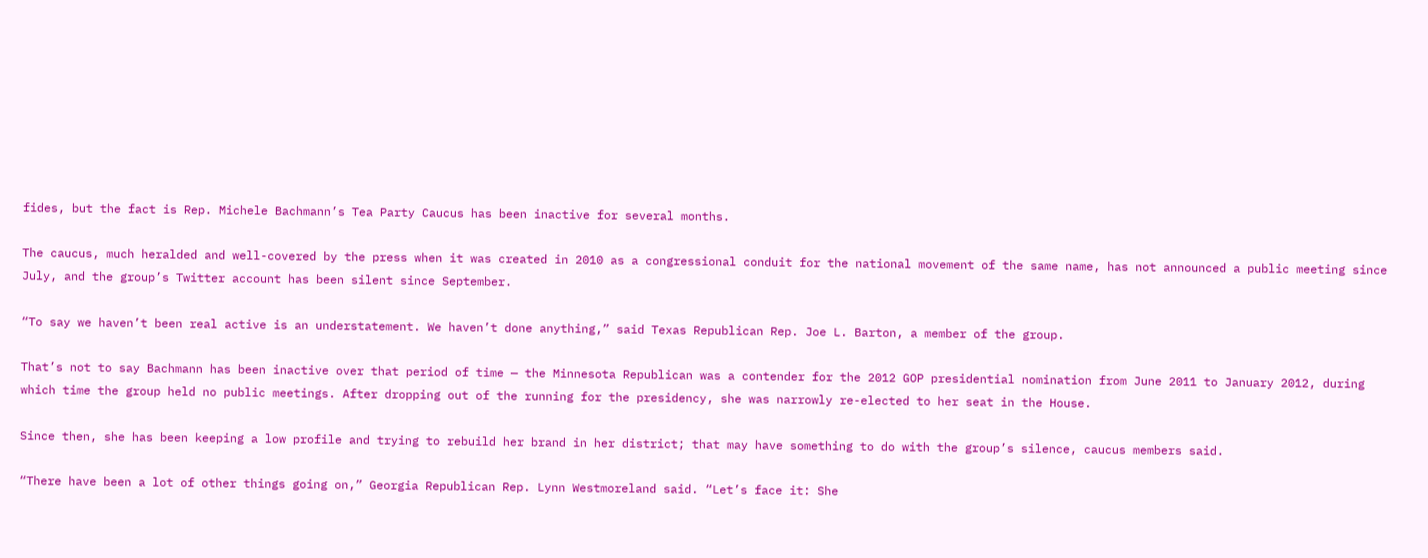fides, but the fact is Rep. Michele Bachmann’s Tea Party Caucus has been inactive for several months.

The caucus, much heralded and well-covered by the press when it was created in 2010 as a congressional conduit for the national movement of the same name, has not announced a public meeting since July, and the group’s Twitter account has been silent since September.

“To say we haven’t been real active is an understatement. We haven’t done anything,” said Texas Republican Rep. Joe L. Barton, a member of the group.

That’s not to say Bachmann has been inactive over that period of time — the Minnesota Republican was a contender for the 2012 GOP presidential nomination from June 2011 to January 2012, during which time the group held no public meetings. After dropping out of the running for the presidency, she was narrowly re-elected to her seat in the House.

Since then, she has been keeping a low profile and trying to rebuild her brand in her district; that may have something to do with the group’s silence, caucus members said.

“There have been a lot of other things going on,” Georgia Republican Rep. Lynn Westmoreland said. “Let’s face it: She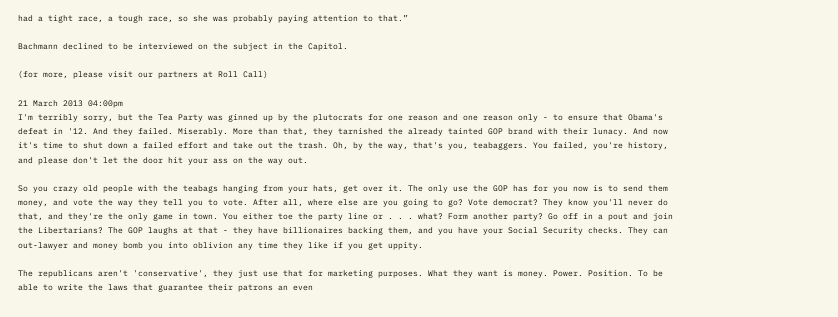had a tight race, a tough race, so she was probably paying attention to that.”

Bachmann declined to be interviewed on the subject in the Capitol.

(for more, please visit our partners at Roll Call)

21 March 2013 04:00pm
I'm terribly sorry, but the Tea Party was ginned up by the plutocrats for one reason and one reason only - to ensure that Obama's defeat in '12. And they failed. Miserably. More than that, they tarnished the already tainted GOP brand with their lunacy. And now it's time to shut down a failed effort and take out the trash. Oh, by the way, that's you, teabaggers. You failed, you're history, and please don't let the door hit your ass on the way out.

So you crazy old people with the teabags hanging from your hats, get over it. The only use the GOP has for you now is to send them money, and vote the way they tell you to vote. After all, where else are you going to go? Vote democrat? They know you'll never do that, and they're the only game in town. You either toe the party line or . . . what? Form another party? Go off in a pout and join the Libertarians? The GOP laughs at that - they have billionaires backing them, and you have your Social Security checks. They can out-lawyer and money bomb you into oblivion any time they like if you get uppity.

The republicans aren't 'conservative', they just use that for marketing purposes. What they want is money. Power. Position. To be able to write the laws that guarantee their patrons an even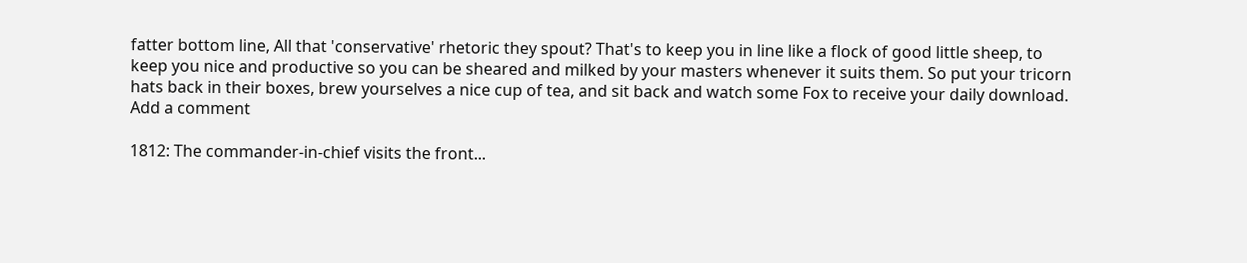fatter bottom line, All that 'conservative' rhetoric they spout? That's to keep you in line like a flock of good little sheep, to keep you nice and productive so you can be sheared and milked by your masters whenever it suits them. So put your tricorn hats back in their boxes, brew yourselves a nice cup of tea, and sit back and watch some Fox to receive your daily download.
Add a comment

1812: The commander-in-chief visits the front...